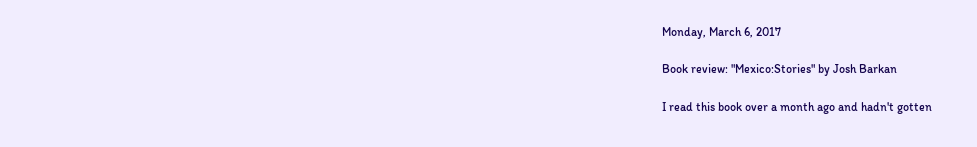Monday, March 6, 2017

Book review: "Mexico:Stories" by Josh Barkan

I read this book over a month ago and hadn't gotten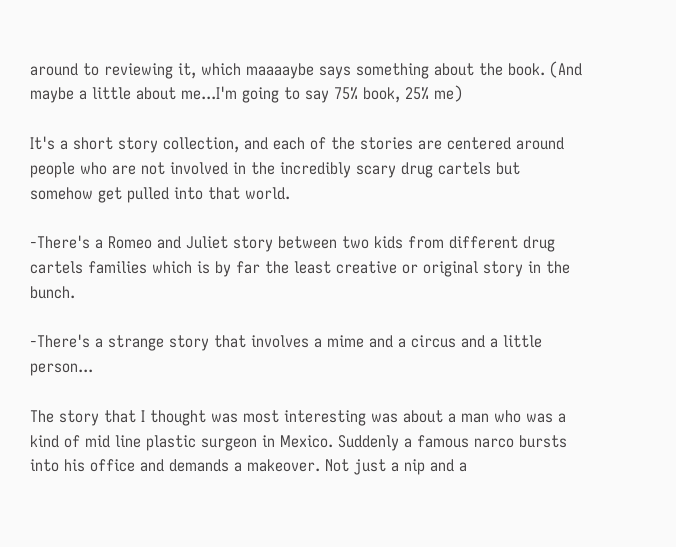around to reviewing it, which maaaaybe says something about the book. (And maybe a little about me...I'm going to say 75% book, 25% me)

It's a short story collection, and each of the stories are centered around people who are not involved in the incredibly scary drug cartels but somehow get pulled into that world.

-There's a Romeo and Juliet story between two kids from different drug cartels families which is by far the least creative or original story in the bunch.

-There's a strange story that involves a mime and a circus and a little person...

The story that I thought was most interesting was about a man who was a kind of mid line plastic surgeon in Mexico. Suddenly a famous narco bursts into his office and demands a makeover. Not just a nip and a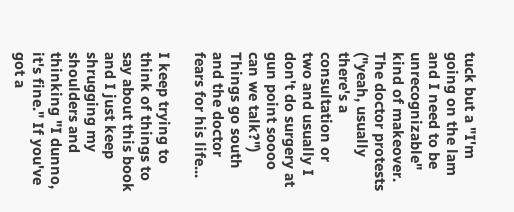tuck but a "I'm going on the lam and I need to be unrecognizable" kind of makeover. The doctor protests ("yeah, usually there's a consultation or two and usually I don't do surgery at gun point soooo can we talk?") Things go south and the doctor fears for his life...

I keep trying to think of things to say about this book and I just keep shrugging my shoulders and thinking "I dunno, it's fine." If you've got a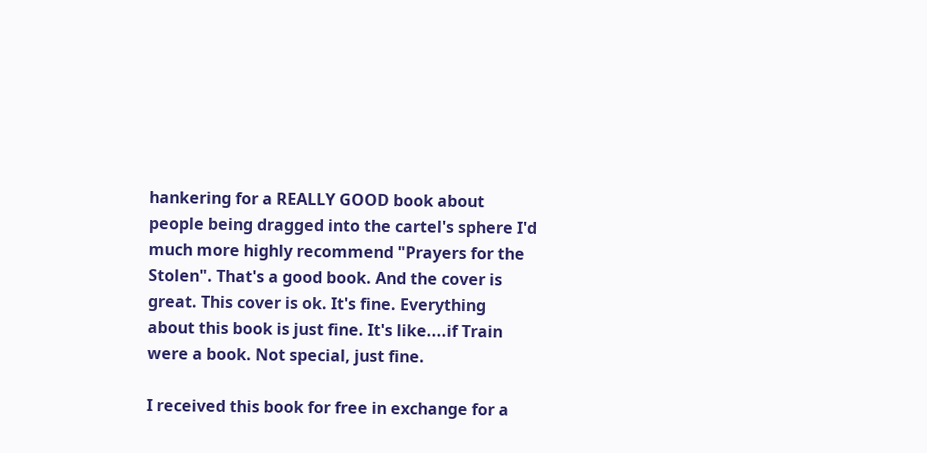hankering for a REALLY GOOD book about people being dragged into the cartel's sphere I'd much more highly recommend "Prayers for the Stolen". That's a good book. And the cover is great. This cover is ok. It's fine. Everything about this book is just fine. It's like....if Train were a book. Not special, just fine.

I received this book for free in exchange for a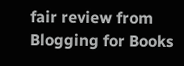fair review from Blogging for Books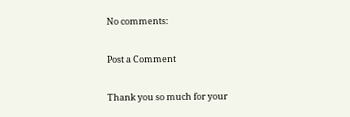No comments:

Post a Comment

Thank you so much for your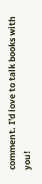comment. I'd love to talk books with you!